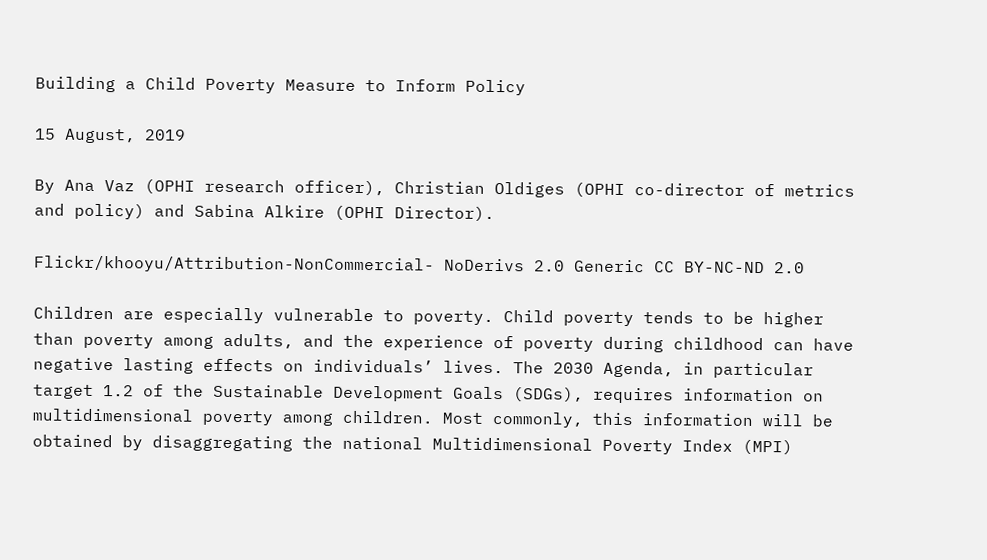Building a Child Poverty Measure to Inform Policy

15 August, 2019

By Ana Vaz (OPHI research officer), Christian Oldiges (OPHI co-director of metrics and policy) and Sabina Alkire (OPHI Director).

Flickr/khooyu/Attribution-NonCommercial- NoDerivs 2.0 Generic CC BY-NC-ND 2.0

Children are especially vulnerable to poverty. Child poverty tends to be higher than poverty among adults, and the experience of poverty during childhood can have negative lasting effects on individuals’ lives. The 2030 Agenda, in particular target 1.2 of the Sustainable Development Goals (SDGs), requires information on multidimensional poverty among children. Most commonly, this information will be obtained by disaggregating the national Multidimensional Poverty Index (MPI)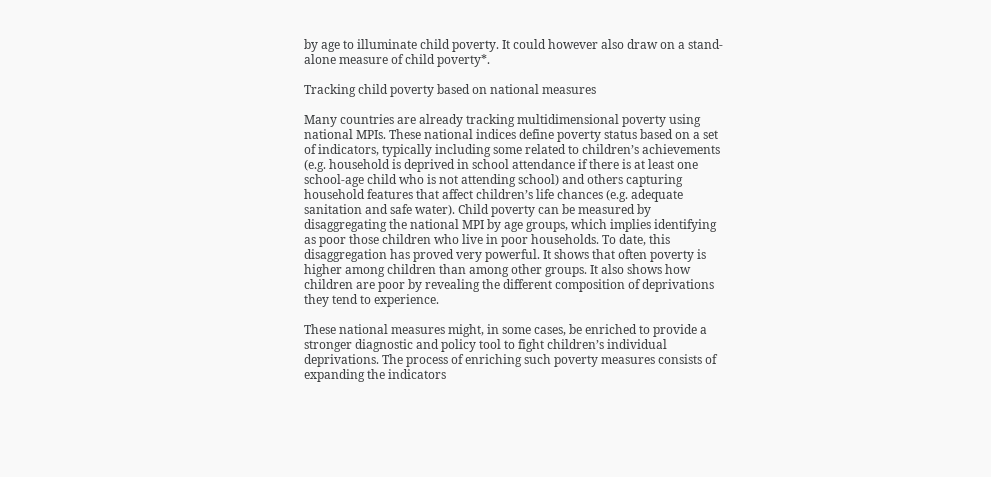by age to illuminate child poverty. It could however also draw on a stand-alone measure of child poverty*.

Tracking child poverty based on national measures

Many countries are already tracking multidimensional poverty using national MPIs. These national indices define poverty status based on a set of indicators, typically including some related to children’s achievements (e.g. household is deprived in school attendance if there is at least one school-age child who is not attending school) and others capturing household features that affect children’s life chances (e.g. adequate sanitation and safe water). Child poverty can be measured by disaggregating the national MPI by age groups, which implies identifying as poor those children who live in poor households. To date, this disaggregation has proved very powerful. It shows that often poverty is higher among children than among other groups. It also shows how children are poor by revealing the different composition of deprivations they tend to experience.

These national measures might, in some cases, be enriched to provide a stronger diagnostic and policy tool to fight children’s individual deprivations. The process of enriching such poverty measures consists of expanding the indicators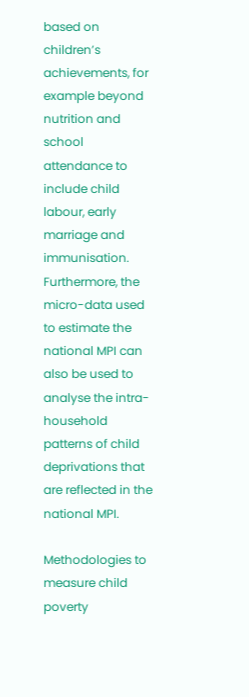based on children’s achievements, for example beyond nutrition and school attendance to include child labour, early marriage and immunisation. Furthermore, the micro-data used to estimate the national MPI can also be used to analyse the intra-household patterns of child deprivations that are reflected in the national MPI.

Methodologies to measure child poverty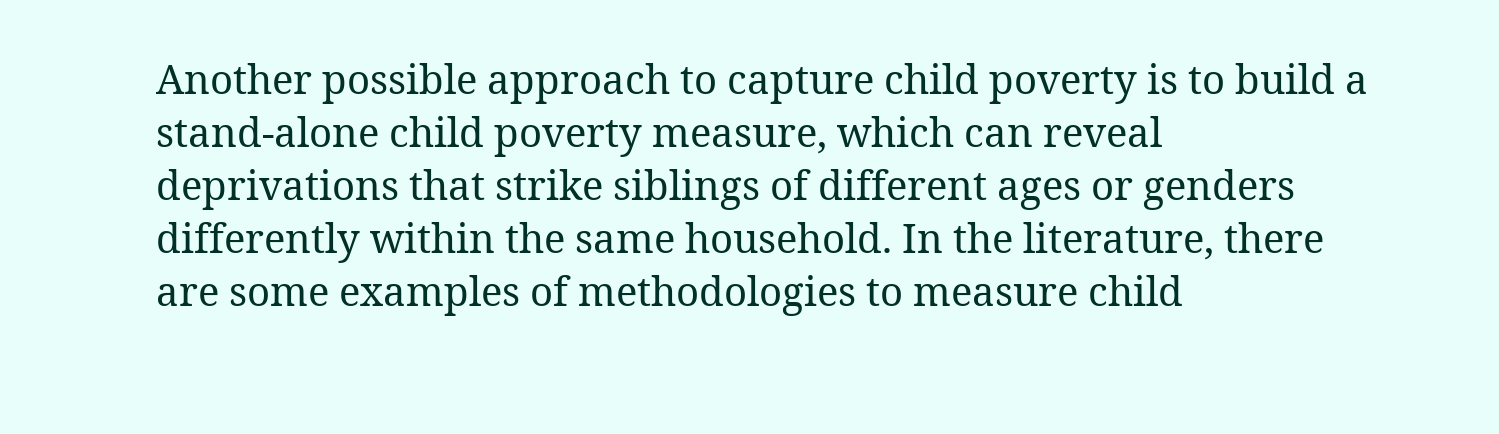Another possible approach to capture child poverty is to build a stand-alone child poverty measure, which can reveal deprivations that strike siblings of different ages or genders differently within the same household. In the literature, there are some examples of methodologies to measure child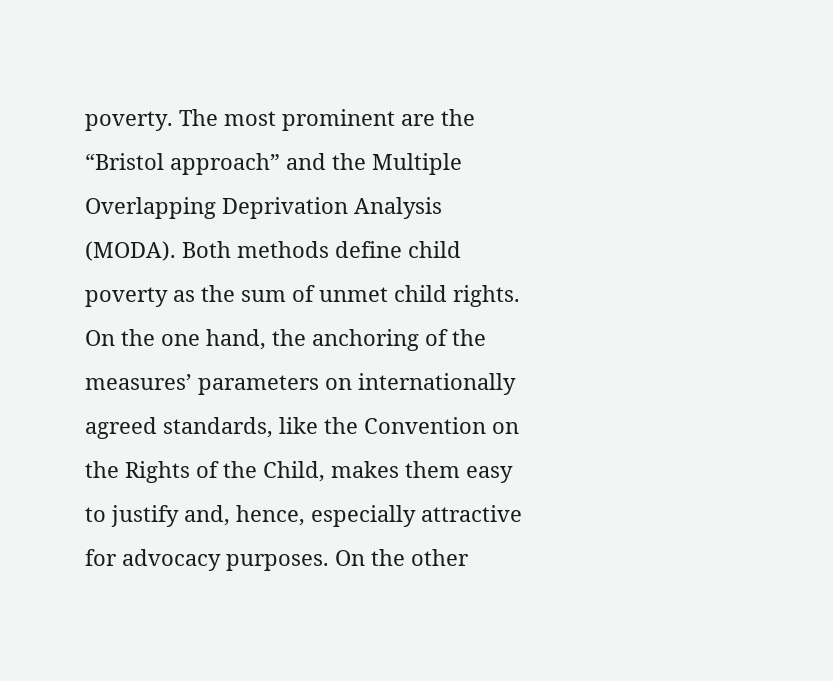poverty. The most prominent are the “Bristol approach” and the Multiple Overlapping Deprivation Analysis (MODA). Both methods define child poverty as the sum of unmet child rights. On the one hand, the anchoring of the measures’ parameters on internationally agreed standards, like the Convention on the Rights of the Child, makes them easy to justify and, hence, especially attractive for advocacy purposes. On the other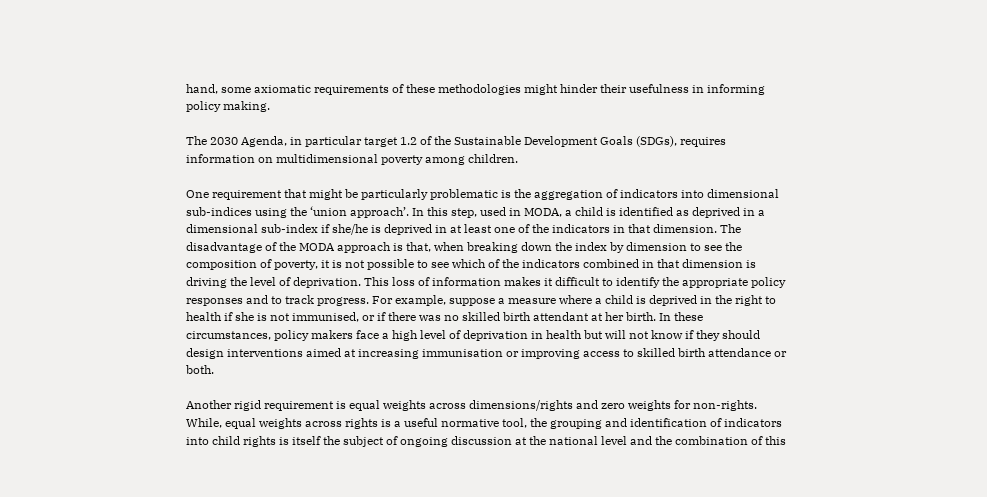hand, some axiomatic requirements of these methodologies might hinder their usefulness in informing policy making.

The 2030 Agenda, in particular target 1.2 of the Sustainable Development Goals (SDGs), requires information on multidimensional poverty among children.

One requirement that might be particularly problematic is the aggregation of indicators into dimensional sub-indices using the ‘union approach’. In this step, used in MODA, a child is identified as deprived in a dimensional sub-index if she/he is deprived in at least one of the indicators in that dimension. The disadvantage of the MODA approach is that, when breaking down the index by dimension to see the composition of poverty, it is not possible to see which of the indicators combined in that dimension is driving the level of deprivation. This loss of information makes it difficult to identify the appropriate policy responses and to track progress. For example, suppose a measure where a child is deprived in the right to health if she is not immunised, or if there was no skilled birth attendant at her birth. In these circumstances, policy makers face a high level of deprivation in health but will not know if they should design interventions aimed at increasing immunisation or improving access to skilled birth attendance or both.

Another rigid requirement is equal weights across dimensions/rights and zero weights for non-rights. While, equal weights across rights is a useful normative tool, the grouping and identification of indicators into child rights is itself the subject of ongoing discussion at the national level and the combination of this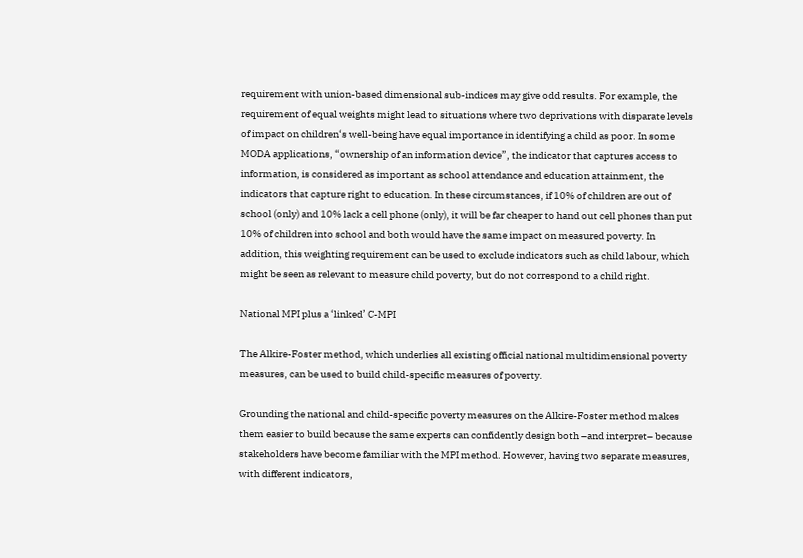requirement with union-based dimensional sub-indices may give odd results. For example, the requirement of equal weights might lead to situations where two deprivations with disparate levels of impact on children‘s well-being have equal importance in identifying a child as poor. In some MODA applications, “ownership of an information device”, the indicator that captures access to information, is considered as important as school attendance and education attainment, the indicators that capture right to education. In these circumstances, if 10% of children are out of school (only) and 10% lack a cell phone (only), it will be far cheaper to hand out cell phones than put 10% of children into school and both would have the same impact on measured poverty. In addition, this weighting requirement can be used to exclude indicators such as child labour, which might be seen as relevant to measure child poverty, but do not correspond to a child right.

National MPI plus a ‘linked’ C-MPI

The Alkire-Foster method, which underlies all existing official national multidimensional poverty measures, can be used to build child-specific measures of poverty.

Grounding the national and child-specific poverty measures on the Alkire-Foster method makes them easier to build because the same experts can confidently design both –and interpret– because stakeholders have become familiar with the MPI method. However, having two separate measures, with different indicators,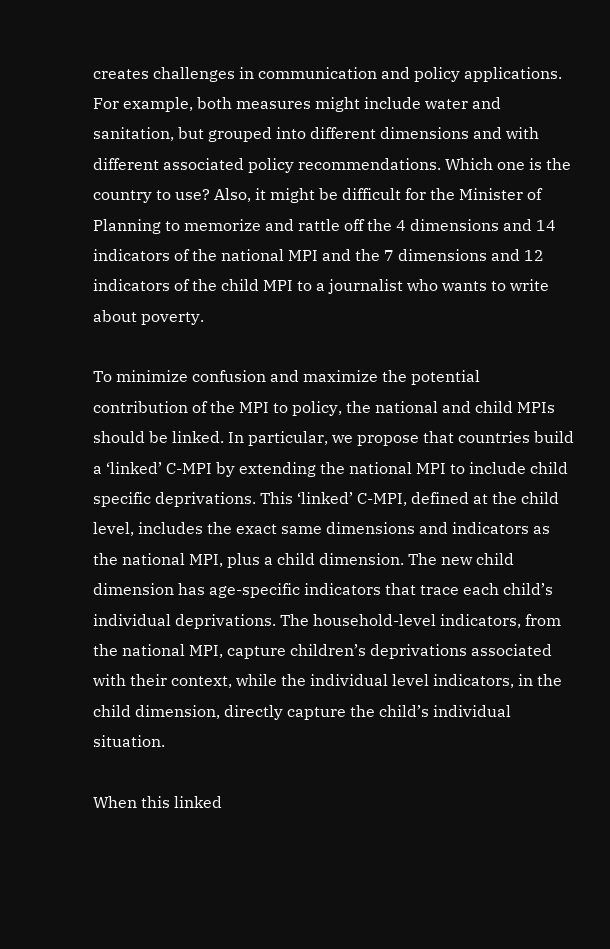creates challenges in communication and policy applications. For example, both measures might include water and sanitation, but grouped into different dimensions and with different associated policy recommendations. Which one is the country to use? Also, it might be difficult for the Minister of Planning to memorize and rattle off the 4 dimensions and 14 indicators of the national MPI and the 7 dimensions and 12 indicators of the child MPI to a journalist who wants to write about poverty.

To minimize confusion and maximize the potential contribution of the MPI to policy, the national and child MPIs should be linked. In particular, we propose that countries build a ‘linked’ C-MPI by extending the national MPI to include child specific deprivations. This ‘linked’ C-MPI, defined at the child level, includes the exact same dimensions and indicators as the national MPI, plus a child dimension. The new child dimension has age-specific indicators that trace each child’s individual deprivations. The household-level indicators, from the national MPI, capture children’s deprivations associated with their context, while the individual level indicators, in the child dimension, directly capture the child’s individual situation.

When this linked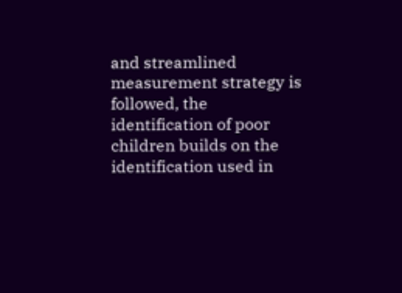and streamlined measurement strategy is followed, the identification of poor children builds on the identification used in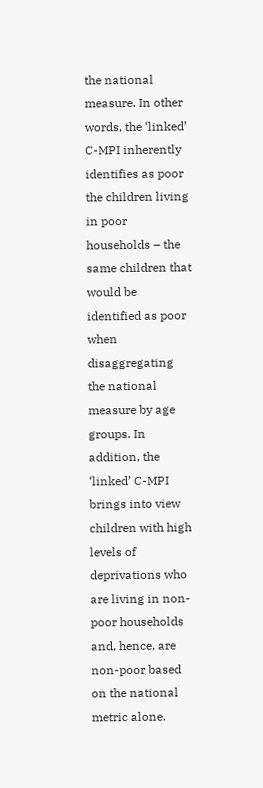the national measure. In other words, the ‘linked’ C-MPI inherently identifies as poor the children living in poor households – the same children that would be identified as poor when disaggregating the national measure by age groups. In addition, the ‘linked’ C-MPI brings into view children with high levels of deprivations who are living in non-poor households and, hence, are non-poor based on the national metric alone.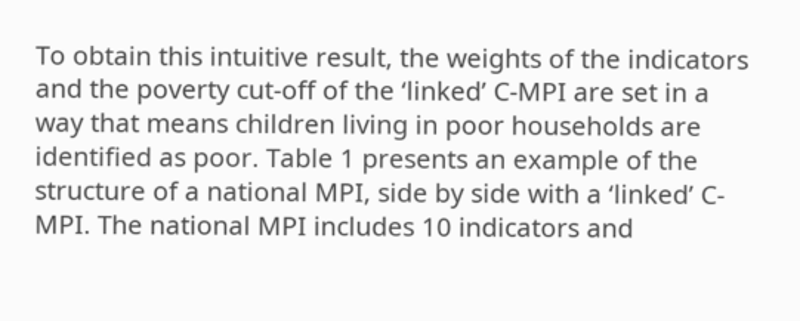To obtain this intuitive result, the weights of the indicators and the poverty cut-off of the ‘linked’ C-MPI are set in a way that means children living in poor households are identified as poor. Table 1 presents an example of the structure of a national MPI, side by side with a ‘linked’ C-MPI. The national MPI includes 10 indicators and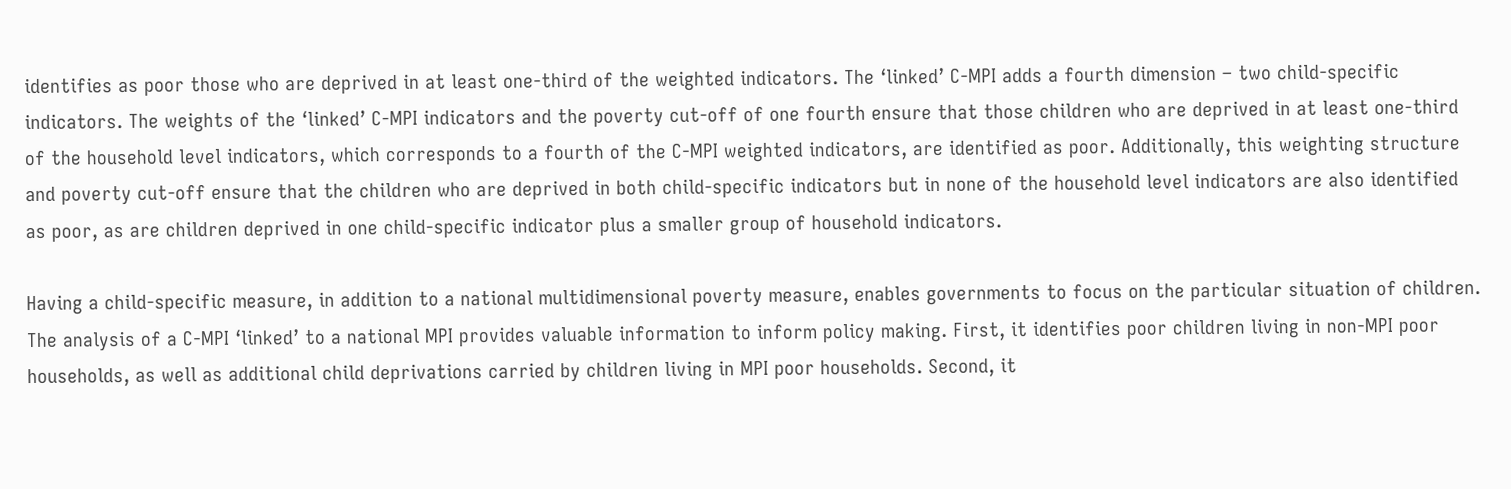identifies as poor those who are deprived in at least one-third of the weighted indicators. The ‘linked’ C-MPI adds a fourth dimension – two child-specific indicators. The weights of the ‘linked’ C-MPI indicators and the poverty cut-off of one fourth ensure that those children who are deprived in at least one-third of the household level indicators, which corresponds to a fourth of the C-MPI weighted indicators, are identified as poor. Additionally, this weighting structure and poverty cut-off ensure that the children who are deprived in both child-specific indicators but in none of the household level indicators are also identified as poor, as are children deprived in one child-specific indicator plus a smaller group of household indicators.

Having a child-specific measure, in addition to a national multidimensional poverty measure, enables governments to focus on the particular situation of children. The analysis of a C-MPI ‘linked’ to a national MPI provides valuable information to inform policy making. First, it identifies poor children living in non-MPI poor households, as well as additional child deprivations carried by children living in MPI poor households. Second, it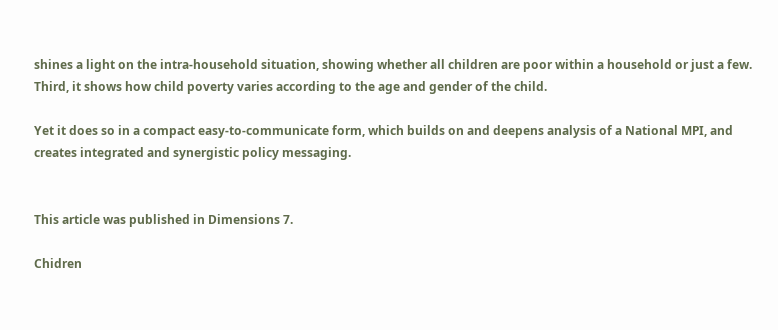shines a light on the intra-household situation, showing whether all children are poor within a household or just a few. Third, it shows how child poverty varies according to the age and gender of the child.

Yet it does so in a compact easy-to-communicate form, which builds on and deepens analysis of a National MPI, and creates integrated and synergistic policy messaging.


This article was published in Dimensions 7.

Chidren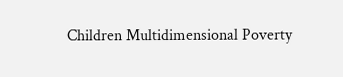Children Multidimensional Poverty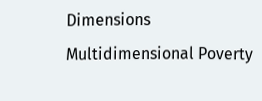Dimensions Multidimensional Poverty